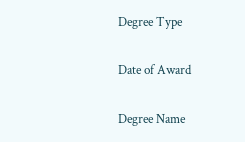Degree Type


Date of Award


Degree Name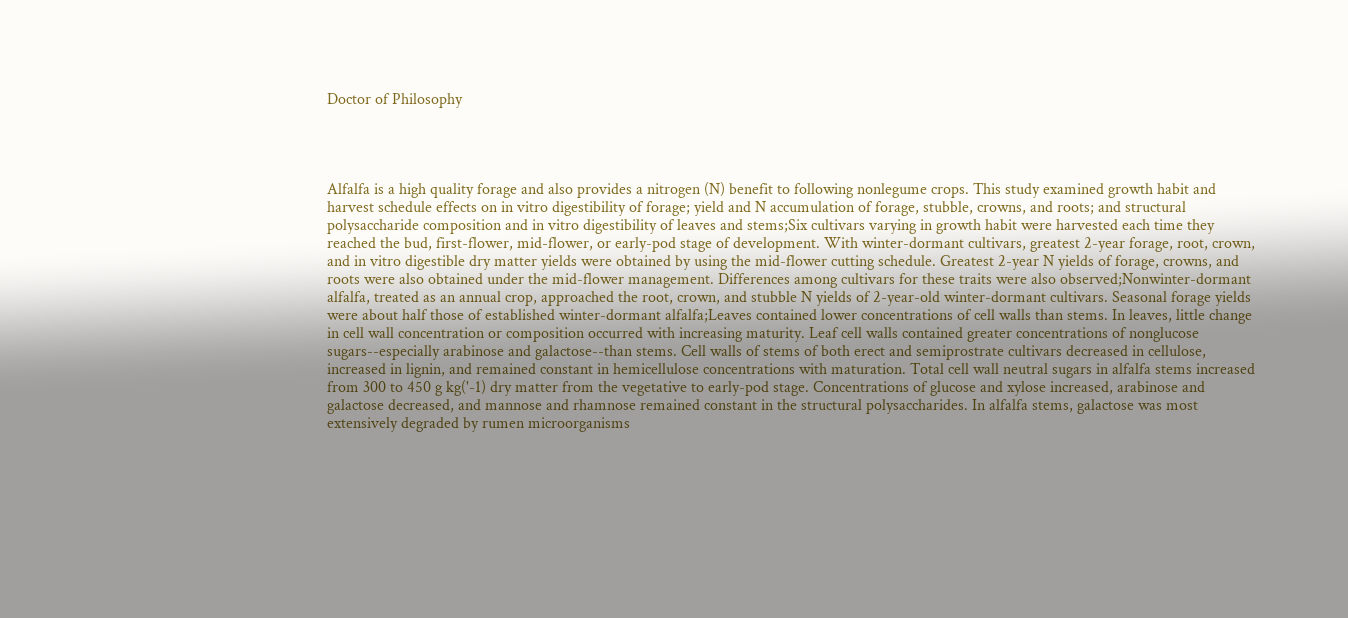Doctor of Philosophy




Alfalfa is a high quality forage and also provides a nitrogen (N) benefit to following nonlegume crops. This study examined growth habit and harvest schedule effects on in vitro digestibility of forage; yield and N accumulation of forage, stubble, crowns, and roots; and structural polysaccharide composition and in vitro digestibility of leaves and stems;Six cultivars varying in growth habit were harvested each time they reached the bud, first-flower, mid-flower, or early-pod stage of development. With winter-dormant cultivars, greatest 2-year forage, root, crown, and in vitro digestible dry matter yields were obtained by using the mid-flower cutting schedule. Greatest 2-year N yields of forage, crowns, and roots were also obtained under the mid-flower management. Differences among cultivars for these traits were also observed;Nonwinter-dormant alfalfa, treated as an annual crop, approached the root, crown, and stubble N yields of 2-year-old winter-dormant cultivars. Seasonal forage yields were about half those of established winter-dormant alfalfa;Leaves contained lower concentrations of cell walls than stems. In leaves, little change in cell wall concentration or composition occurred with increasing maturity. Leaf cell walls contained greater concentrations of nonglucose sugars--especially arabinose and galactose--than stems. Cell walls of stems of both erect and semiprostrate cultivars decreased in cellulose, increased in lignin, and remained constant in hemicellulose concentrations with maturation. Total cell wall neutral sugars in alfalfa stems increased from 300 to 450 g kg('-1) dry matter from the vegetative to early-pod stage. Concentrations of glucose and xylose increased, arabinose and galactose decreased, and mannose and rhamnose remained constant in the structural polysaccharides. In alfalfa stems, galactose was most extensively degraded by rumen microorganisms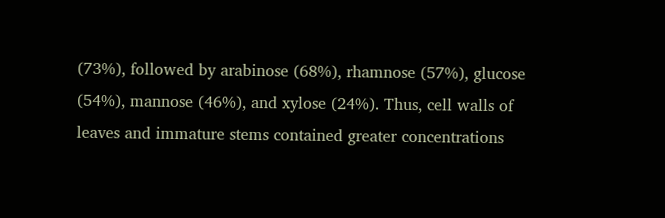(73%), followed by arabinose (68%), rhamnose (57%), glucose (54%), mannose (46%), and xylose (24%). Thus, cell walls of leaves and immature stems contained greater concentrations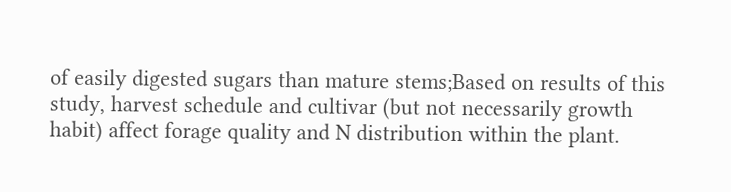of easily digested sugars than mature stems;Based on results of this study, harvest schedule and cultivar (but not necessarily growth habit) affect forage quality and N distribution within the plant.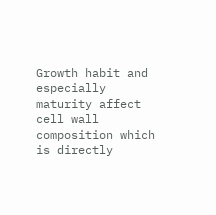Growth habit and especially maturity affect cell wall composition which is directly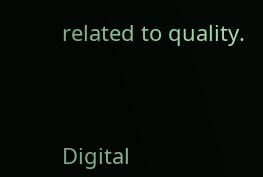related to quality.



Digital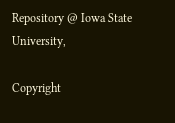Repository @ Iowa State University,

Copyright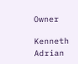Owner

Kenneth Adrian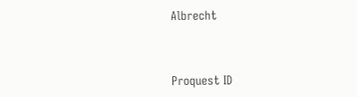Albrecht



Proquest ID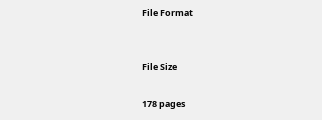File Format


File Size

178 pages